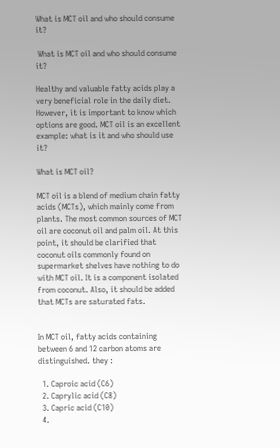What is MCT oil and who should consume it?

 What is MCT oil and who should consume it?

Healthy and valuable fatty acids play a very beneficial role in the daily diet. However, it is important to know which options are good. MCT oil is an excellent example: what is it and who should use it?

What is MCT oil?

MCT oil is a blend of medium chain fatty acids (MCTs), which mainly come from plants. The most common sources of MCT oil are coconut oil and palm oil. At this point, it should be clarified that coconut oils commonly found on supermarket shelves have nothing to do with MCT oil. It is a component isolated from coconut. Also, it should be added that MCTs are saturated fats.


In MCT oil, fatty acids containing between 6 and 12 carbon atoms are distinguished. they :

  1. Caproic acid (C6)
  2. Caprylic acid (C8)
  3. Capric acid (C10)
  4.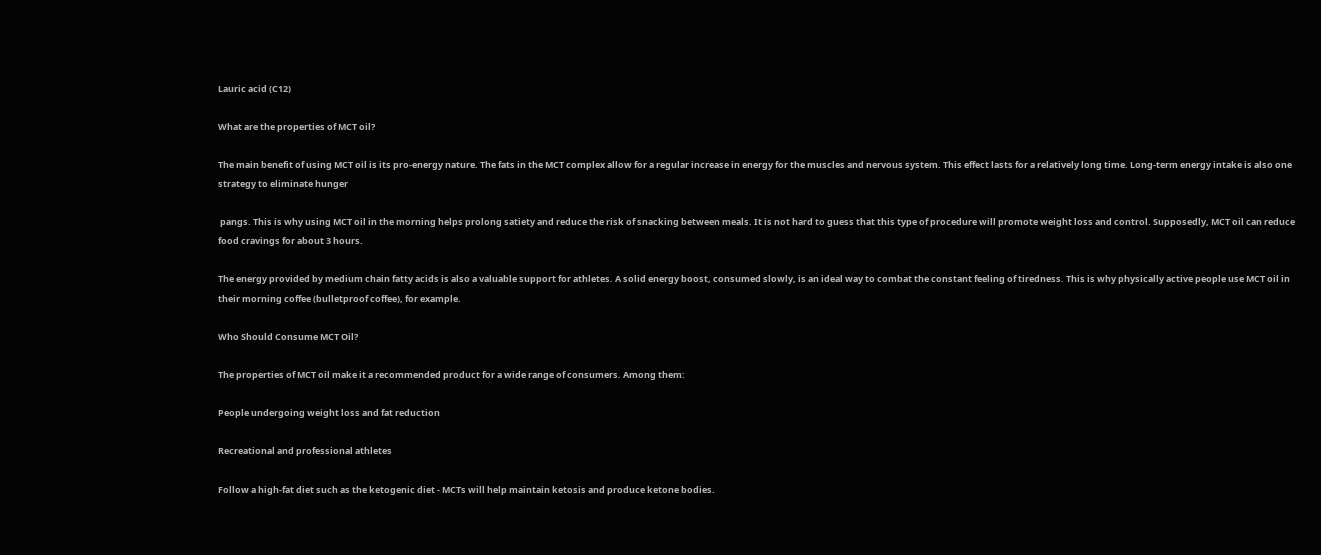Lauric acid (C12)

What are the properties of MCT oil?

The main benefit of using MCT oil is its pro-energy nature. The fats in the MCT complex allow for a regular increase in energy for the muscles and nervous system. This effect lasts for a relatively long time. Long-term energy intake is also one strategy to eliminate hunger

 pangs. This is why using MCT oil in the morning helps prolong satiety and reduce the risk of snacking between meals. It is not hard to guess that this type of procedure will promote weight loss and control. Supposedly, MCT oil can reduce food cravings for about 3 hours.

The energy provided by medium chain fatty acids is also a valuable support for athletes. A solid energy boost, consumed slowly, is an ideal way to combat the constant feeling of tiredness. This is why physically active people use MCT oil in their morning coffee (bulletproof coffee), for example.

Who Should Consume MCT Oil?

The properties of MCT oil make it a recommended product for a wide range of consumers. Among them:

People undergoing weight loss and fat reduction

Recreational and professional athletes

Follow a high-fat diet such as the ketogenic diet - MCTs will help maintain ketosis and produce ketone bodies.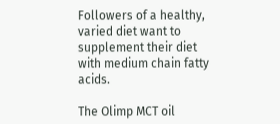Followers of a healthy, varied diet want to supplement their diet with medium chain fatty acids.

The Olimp MCT oil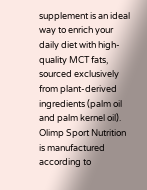supplement is an ideal way to enrich your daily diet with high-quality MCT fats, sourced exclusively from plant-derived ingredients (palm oil and palm kernel oil). Olimp Sport Nutrition is manufactured according to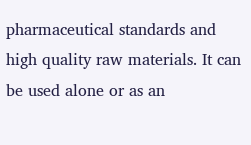pharmaceutical standards and high quality raw materials. It can be used alone or as an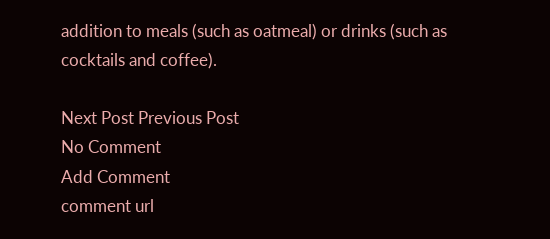addition to meals (such as oatmeal) or drinks (such as cocktails and coffee).

Next Post Previous Post
No Comment
Add Comment
comment url